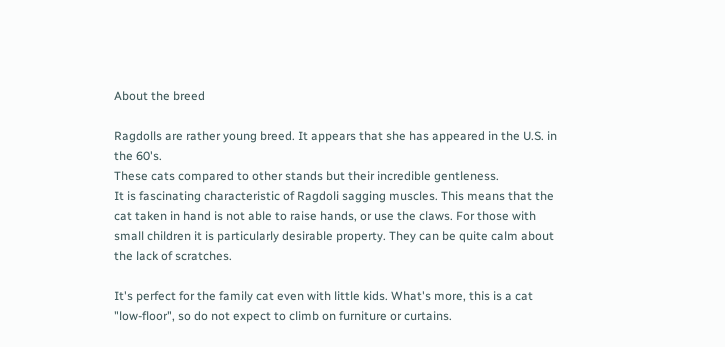About the breed

Ragdolls are rather young breed. It appears that she has appeared in the U.S. in the 60's.
These cats compared to other stands but their incredible gentleness.
It is fascinating characteristic of Ragdoli sagging muscles. This means that the cat taken in hand is not able to raise hands, or use the claws. For those with small children it is particularly desirable property. They can be quite calm about the lack of scratches.

It's perfect for the family cat even with little kids. What's more, this is a cat "low-floor", so do not expect to climb on furniture or curtains.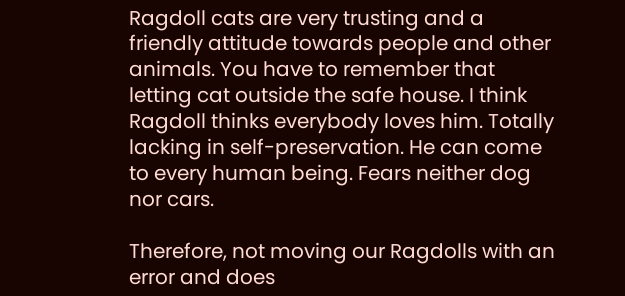Ragdoll cats are very trusting and a friendly attitude towards people and other animals. You have to remember that letting cat outside the safe house. I think Ragdoll thinks everybody loves him. Totally lacking in self-preservation. He can come to every human being. Fears neither dog nor cars.

Therefore, not moving our Ragdolls with an error and does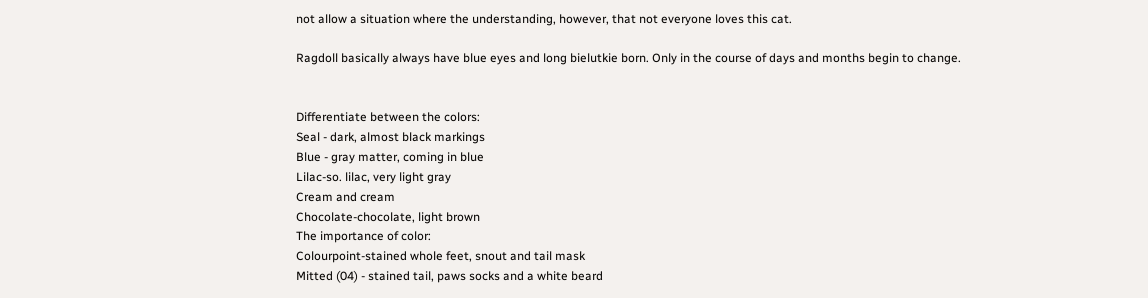not allow a situation where the understanding, however, that not everyone loves this cat.

Ragdoll basically always have blue eyes and long bielutkie born. Only in the course of days and months begin to change.


Differentiate between the colors:
Seal - dark, almost black markings
Blue - gray matter, coming in blue
Lilac-so. lilac, very light gray
Cream and cream
Chocolate-chocolate, light brown
The importance of color:
Colourpoint-stained whole feet, snout and tail mask
Mitted (04) - stained tail, paws socks and a white beard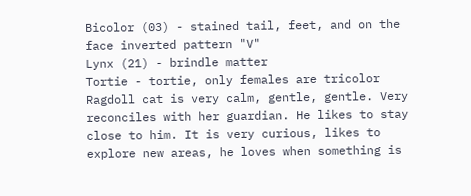Bicolor (03) - stained tail, feet, and on the face inverted pattern "V"
Lynx (21) - brindle matter
Tortie - tortie, only females are tricolor
Ragdoll cat is very calm, gentle, gentle. Very reconciles with her guardian. He likes to stay close to him. It is very curious, likes to explore new areas, he loves when something is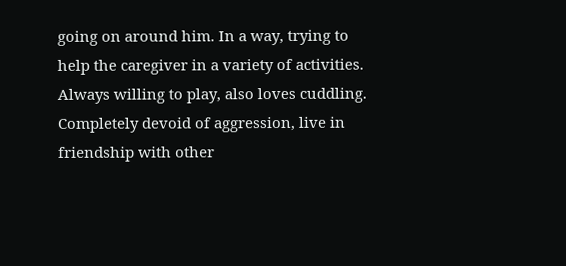going on around him. In a way, trying to help the caregiver in a variety of activities. Always willing to play, also loves cuddling. Completely devoid of aggression, live in friendship with other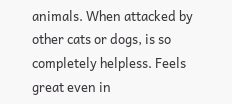animals. When attacked by other cats or dogs, is so completely helpless. Feels great even in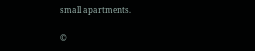small apartments.

©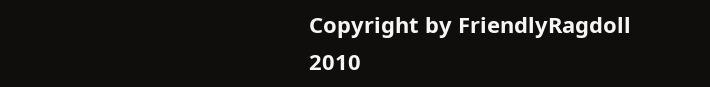Copyright by FriendlyRagdoll 2010